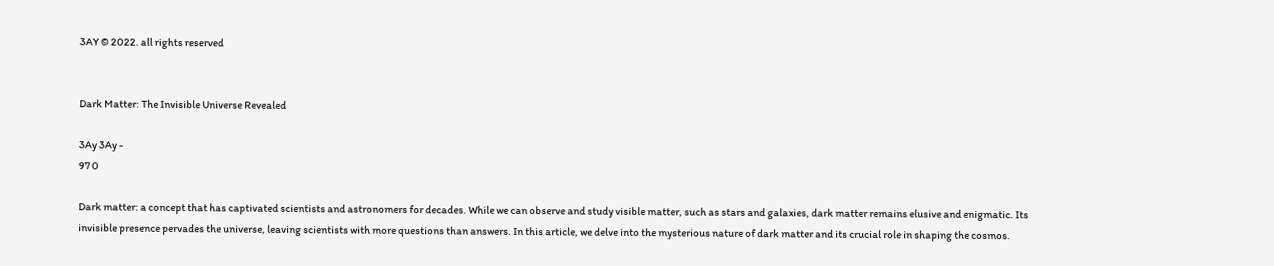3AY © 2022. all rights reserved


Dark Matter: The Invisible Universe Revealed

3Ay 3Ay -
97 0

Dark matter: a concept that has captivated scientists and astronomers for decades. While we can observe and study visible matter, such as stars and galaxies, dark matter remains elusive and enigmatic. Its invisible presence pervades the universe, leaving scientists with more questions than answers. In this article, we delve into the mysterious nature of dark matter and its crucial role in shaping the cosmos.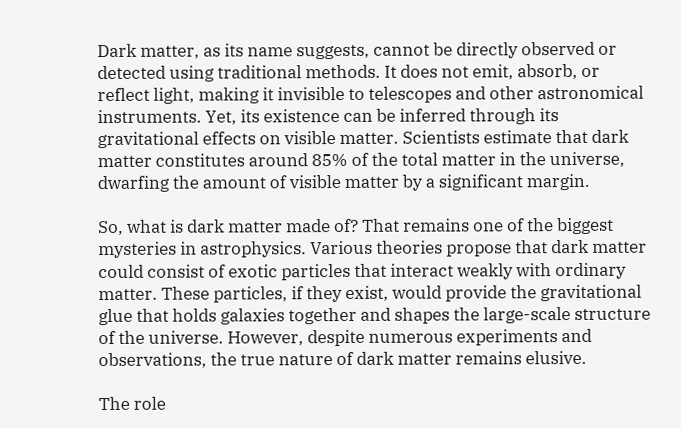Dark matter, as its name suggests, cannot be directly observed or detected using traditional methods. It does not emit, absorb, or reflect light, making it invisible to telescopes and other astronomical instruments. Yet, its existence can be inferred through its gravitational effects on visible matter. Scientists estimate that dark matter constitutes around 85% of the total matter in the universe, dwarfing the amount of visible matter by a significant margin.

So, what is dark matter made of? That remains one of the biggest mysteries in astrophysics. Various theories propose that dark matter could consist of exotic particles that interact weakly with ordinary matter. These particles, if they exist, would provide the gravitational glue that holds galaxies together and shapes the large-scale structure of the universe. However, despite numerous experiments and observations, the true nature of dark matter remains elusive.

The role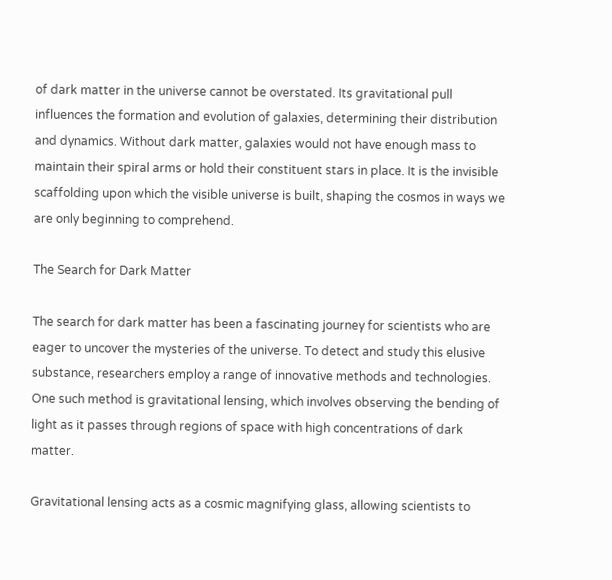of dark matter in the universe cannot be overstated. Its gravitational pull influences the formation and evolution of galaxies, determining their distribution and dynamics. Without dark matter, galaxies would not have enough mass to maintain their spiral arms or hold their constituent stars in place. It is the invisible scaffolding upon which the visible universe is built, shaping the cosmos in ways we are only beginning to comprehend.

The Search for Dark Matter

The search for dark matter has been a fascinating journey for scientists who are eager to uncover the mysteries of the universe. To detect and study this elusive substance, researchers employ a range of innovative methods and technologies. One such method is gravitational lensing, which involves observing the bending of light as it passes through regions of space with high concentrations of dark matter.

Gravitational lensing acts as a cosmic magnifying glass, allowing scientists to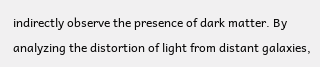indirectly observe the presence of dark matter. By analyzing the distortion of light from distant galaxies,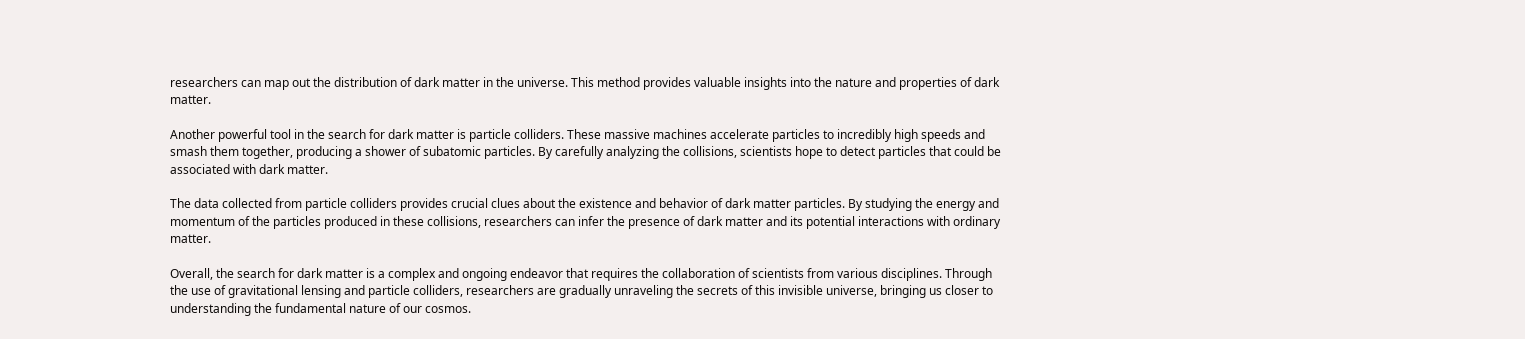researchers can map out the distribution of dark matter in the universe. This method provides valuable insights into the nature and properties of dark matter.

Another powerful tool in the search for dark matter is particle colliders. These massive machines accelerate particles to incredibly high speeds and smash them together, producing a shower of subatomic particles. By carefully analyzing the collisions, scientists hope to detect particles that could be associated with dark matter.

The data collected from particle colliders provides crucial clues about the existence and behavior of dark matter particles. By studying the energy and momentum of the particles produced in these collisions, researchers can infer the presence of dark matter and its potential interactions with ordinary matter.

Overall, the search for dark matter is a complex and ongoing endeavor that requires the collaboration of scientists from various disciplines. Through the use of gravitational lensing and particle colliders, researchers are gradually unraveling the secrets of this invisible universe, bringing us closer to understanding the fundamental nature of our cosmos.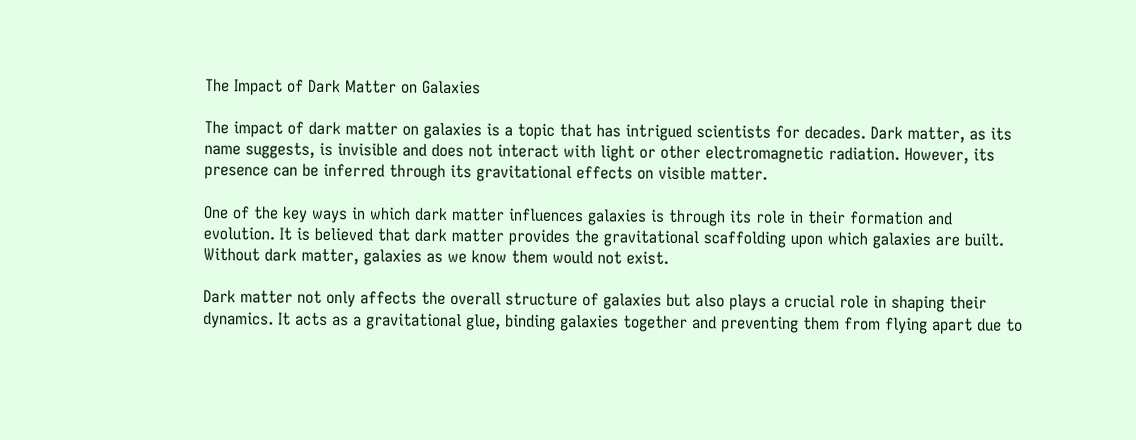The Impact of Dark Matter on Galaxies

The impact of dark matter on galaxies is a topic that has intrigued scientists for decades. Dark matter, as its name suggests, is invisible and does not interact with light or other electromagnetic radiation. However, its presence can be inferred through its gravitational effects on visible matter.

One of the key ways in which dark matter influences galaxies is through its role in their formation and evolution. It is believed that dark matter provides the gravitational scaffolding upon which galaxies are built. Without dark matter, galaxies as we know them would not exist.

Dark matter not only affects the overall structure of galaxies but also plays a crucial role in shaping their dynamics. It acts as a gravitational glue, binding galaxies together and preventing them from flying apart due to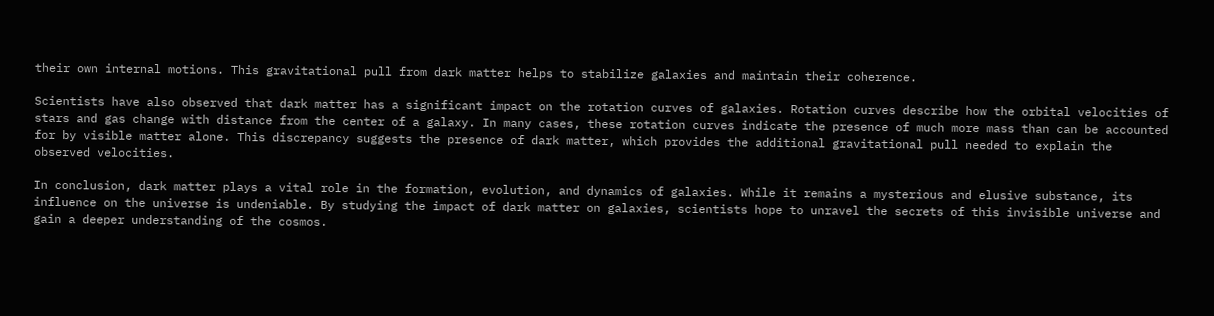their own internal motions. This gravitational pull from dark matter helps to stabilize galaxies and maintain their coherence.

Scientists have also observed that dark matter has a significant impact on the rotation curves of galaxies. Rotation curves describe how the orbital velocities of stars and gas change with distance from the center of a galaxy. In many cases, these rotation curves indicate the presence of much more mass than can be accounted for by visible matter alone. This discrepancy suggests the presence of dark matter, which provides the additional gravitational pull needed to explain the observed velocities.

In conclusion, dark matter plays a vital role in the formation, evolution, and dynamics of galaxies. While it remains a mysterious and elusive substance, its influence on the universe is undeniable. By studying the impact of dark matter on galaxies, scientists hope to unravel the secrets of this invisible universe and gain a deeper understanding of the cosmos.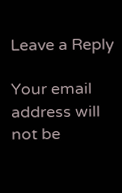Leave a Reply

Your email address will not be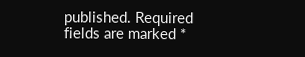published. Required fields are marked *